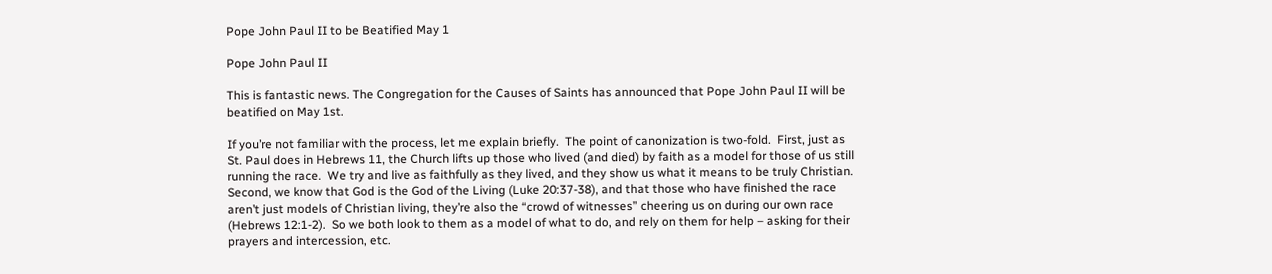Pope John Paul II to be Beatified May 1

Pope John Paul II

This is fantastic news. The Congregation for the Causes of Saints has announced that Pope John Paul II will be beatified on May 1st.

If you’re not familiar with the process, let me explain briefly.  The point of canonization is two-fold.  First, just as St. Paul does in Hebrews 11, the Church lifts up those who lived (and died) by faith as a model for those of us still running the race.  We try and live as faithfully as they lived, and they show us what it means to be truly Christian.  Second, we know that God is the God of the Living (Luke 20:37-38), and that those who have finished the race aren’t just models of Christian living, they’re also the “crowd of witnesses” cheering us on during our own race (Hebrews 12:1-2).  So we both look to them as a model of what to do, and rely on them for help – asking for their prayers and intercession, etc.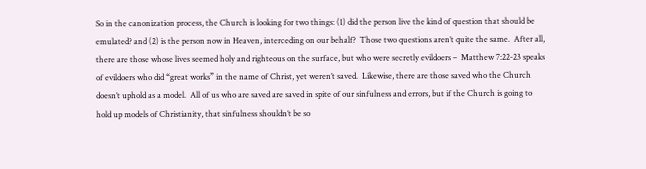So in the canonization process, the Church is looking for two things: (1) did the person live the kind of question that should be emulated? and (2) is the person now in Heaven, interceding on our behalf?  Those two questions aren’t quite the same.  After all, there are those whose lives seemed holy and righteous on the surface, but who were secretly evildoers –  Matthew 7:22-23 speaks of evildoers who did “great works” in the name of Christ, yet weren’t saved.  Likewise, there are those saved who the Church doesn’t uphold as a model.  All of us who are saved are saved in spite of our sinfulness and errors, but if the Church is going to hold up models of Christianity, that sinfulness shouldn’t be so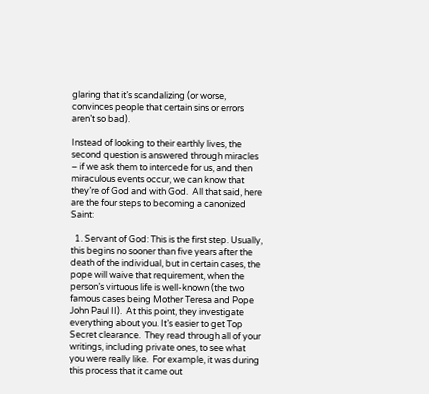glaring that it’s scandalizing (or worse, convinces people that certain sins or errors aren’t so bad).

Instead of looking to their earthly lives, the second question is answered through miracles – if we ask them to intercede for us, and then miraculous events occur, we can know that they’re of God and with God.  All that said, here are the four steps to becoming a canonized Saint:

  1. Servant of God: This is the first step. Usually, this begins no sooner than five years after the death of the individual, but in certain cases, the pope will waive that requirement, when the person’s virtuous life is well-known (the two famous cases being Mother Teresa and Pope John Paul II).  At this point, they investigate everything about you. It’s easier to get Top Secret clearance.  They read through all of your writings, including private ones, to see what you were really like.  For example, it was during this process that it came out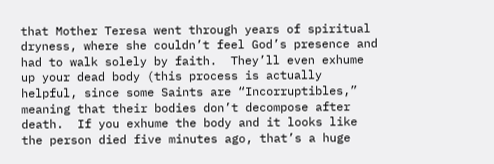that Mother Teresa went through years of spiritual dryness, where she couldn’t feel God’s presence and had to walk solely by faith.  They’ll even exhume up your dead body (this process is actually helpful, since some Saints are “Incorruptibles,” meaning that their bodies don’t decompose after death.  If you exhume the body and it looks like the person died five minutes ago, that’s a huge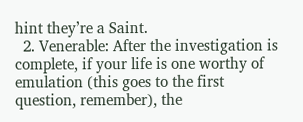hint they’re a Saint.
  2. Venerable: After the investigation is complete, if your life is one worthy of emulation (this goes to the first question, remember), the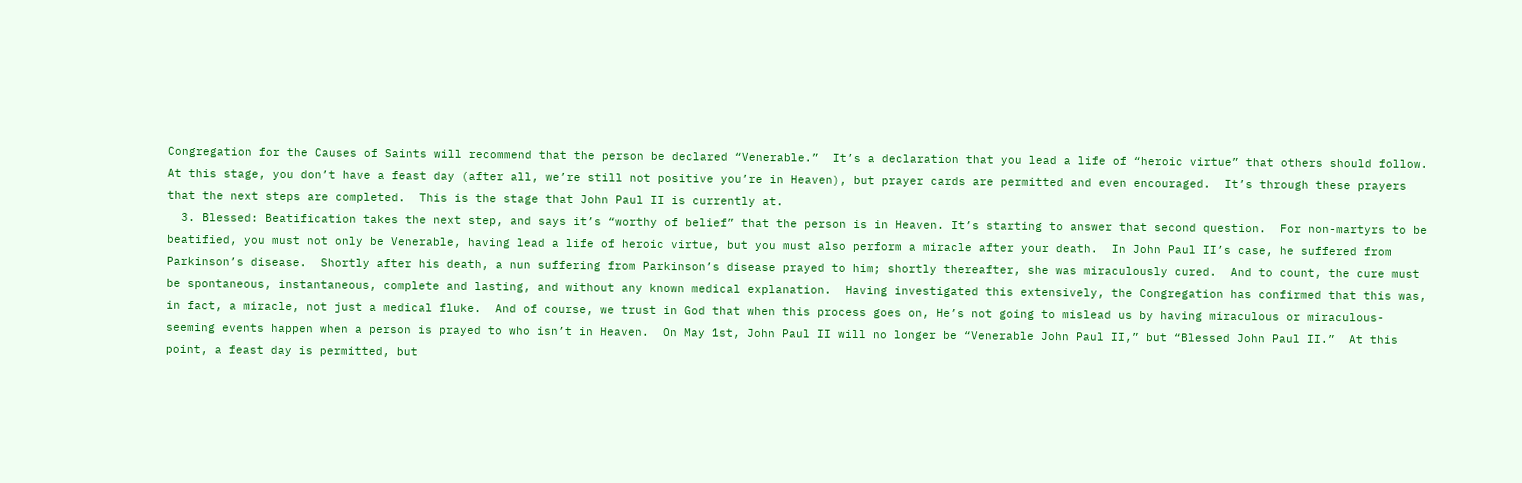Congregation for the Causes of Saints will recommend that the person be declared “Venerable.”  It’s a declaration that you lead a life of “heroic virtue” that others should follow. At this stage, you don’t have a feast day (after all, we’re still not positive you’re in Heaven), but prayer cards are permitted and even encouraged.  It’s through these prayers that the next steps are completed.  This is the stage that John Paul II is currently at.
  3. Blessed: Beatification takes the next step, and says it’s “worthy of belief” that the person is in Heaven. It’s starting to answer that second question.  For non-martyrs to be beatified, you must not only be Venerable, having lead a life of heroic virtue, but you must also perform a miracle after your death.  In John Paul II’s case, he suffered from Parkinson’s disease.  Shortly after his death, a nun suffering from Parkinson’s disease prayed to him; shortly thereafter, she was miraculously cured.  And to count, the cure must be spontaneous, instantaneous, complete and lasting, and without any known medical explanation.  Having investigated this extensively, the Congregation has confirmed that this was, in fact, a miracle, not just a medical fluke.  And of course, we trust in God that when this process goes on, He’s not going to mislead us by having miraculous or miraculous-seeming events happen when a person is prayed to who isn’t in Heaven.  On May 1st, John Paul II will no longer be “Venerable John Paul II,” but “Blessed John Paul II.”  At this point, a feast day is permitted, but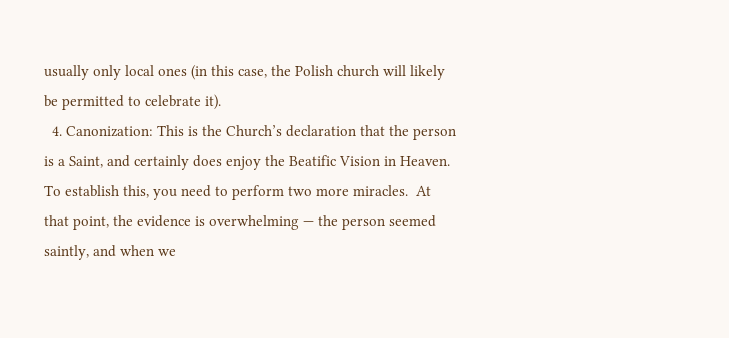usually only local ones (in this case, the Polish church will likely be permitted to celebrate it).
  4. Canonization: This is the Church’s declaration that the person is a Saint, and certainly does enjoy the Beatific Vision in Heaven.  To establish this, you need to perform two more miracles.  At that point, the evidence is overwhelming — the person seemed saintly, and when we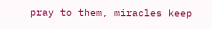pray to them, miracles keep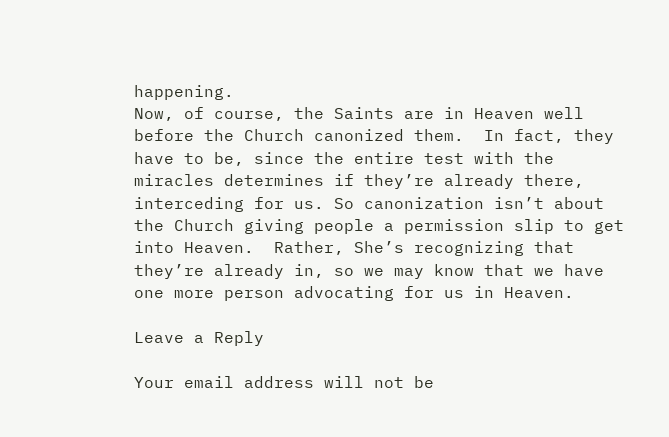happening.
Now, of course, the Saints are in Heaven well before the Church canonized them.  In fact, they have to be, since the entire test with the miracles determines if they’re already there, interceding for us. So canonization isn’t about the Church giving people a permission slip to get into Heaven.  Rather, She’s recognizing that they’re already in, so we may know that we have one more person advocating for us in Heaven.

Leave a Reply

Your email address will not be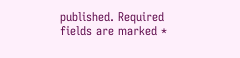published. Required fields are marked *